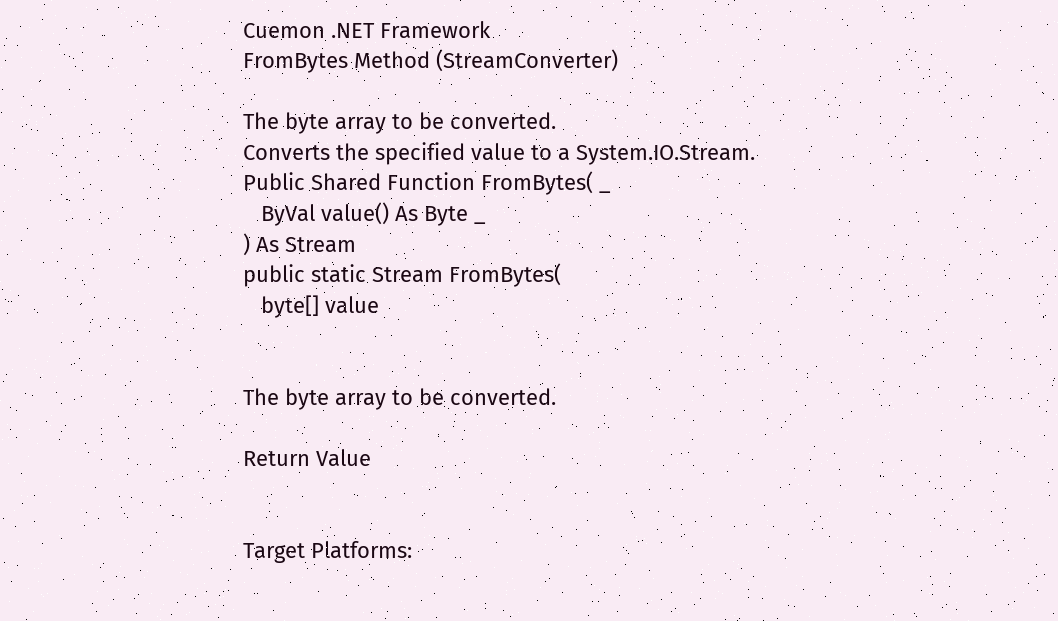Cuemon .NET Framework
FromBytes Method (StreamConverter)

The byte array to be converted.
Converts the specified value to a System.IO.Stream.
Public Shared Function FromBytes( _
   ByVal value() As Byte _
) As Stream
public static Stream FromBytes(
   byte[] value


The byte array to be converted.

Return Value


Target Platforms: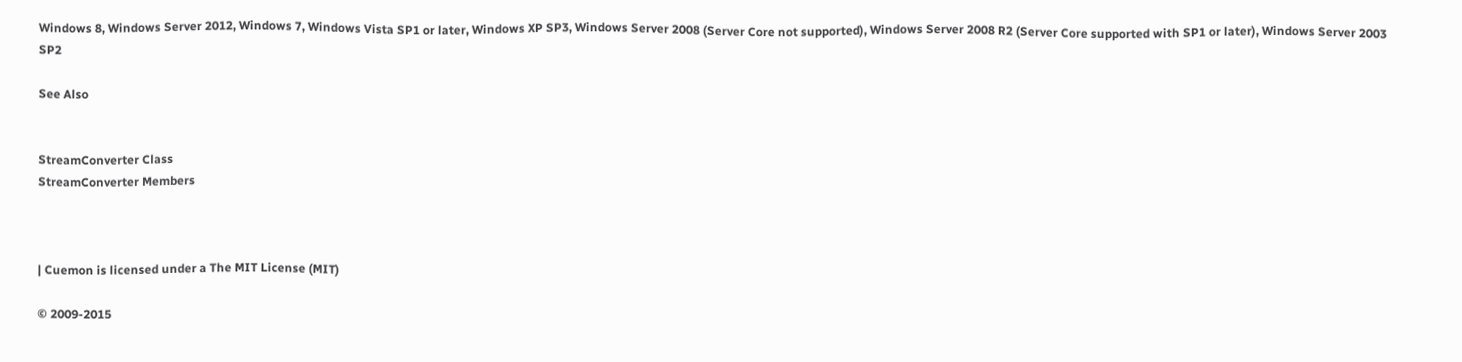Windows 8, Windows Server 2012, Windows 7, Windows Vista SP1 or later, Windows XP SP3, Windows Server 2008 (Server Core not supported), Windows Server 2008 R2 (Server Core supported with SP1 or later), Windows Server 2003 SP2

See Also


StreamConverter Class
StreamConverter Members



| Cuemon is licensed under a The MIT License (MIT)

© 2009-2015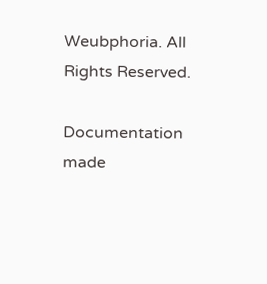Weubphoria. All Rights Reserved.

Documentation made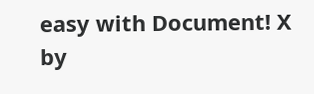easy with Document! X by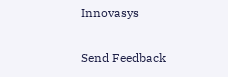Innovasys

Send Feedback